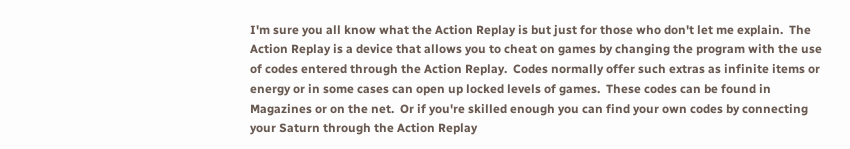I'm sure you all know what the Action Replay is but just for those who don't let me explain.  The Action Replay is a device that allows you to cheat on games by changing the program with the use of codes entered through the Action Replay.  Codes normally offer such extras as infinite items or energy or in some cases can open up locked levels of games.  These codes can be found in Magazines or on the net.  Or if you're skilled enough you can find your own codes by connecting your Saturn through the Action Replay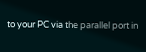to your PC via the parallel port in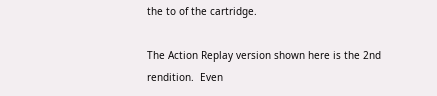the to of the cartridge.

The Action Replay version shown here is the 2nd rendition.  Even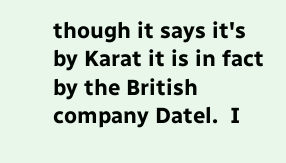though it says it's by Karat it is in fact by the British company Datel.  I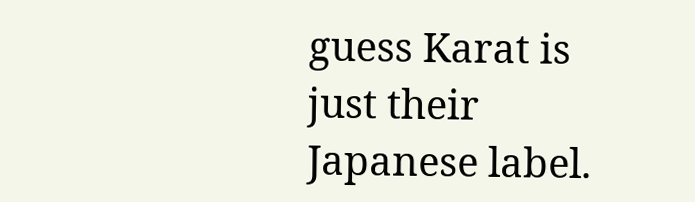guess Karat is just their Japanese label.